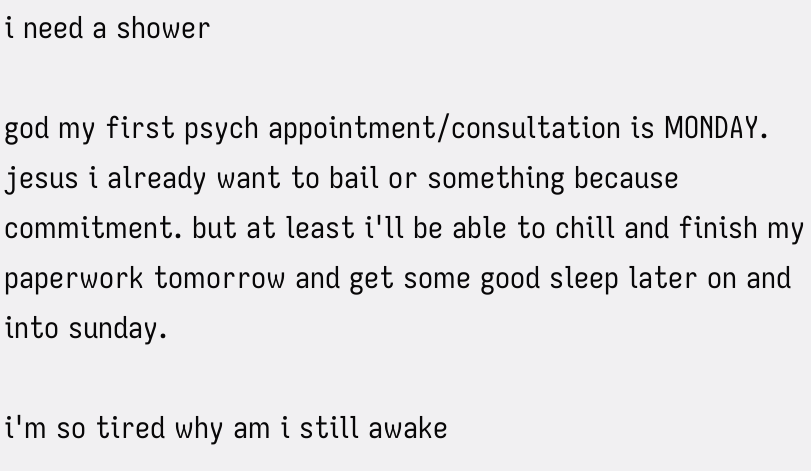i need a shower

god my first psych appointment/consultation is MONDAY. jesus i already want to bail or something because commitment. but at least i'll be able to chill and finish my paperwork tomorrow and get some good sleep later on and into sunday.

i'm so tired why am i still awake